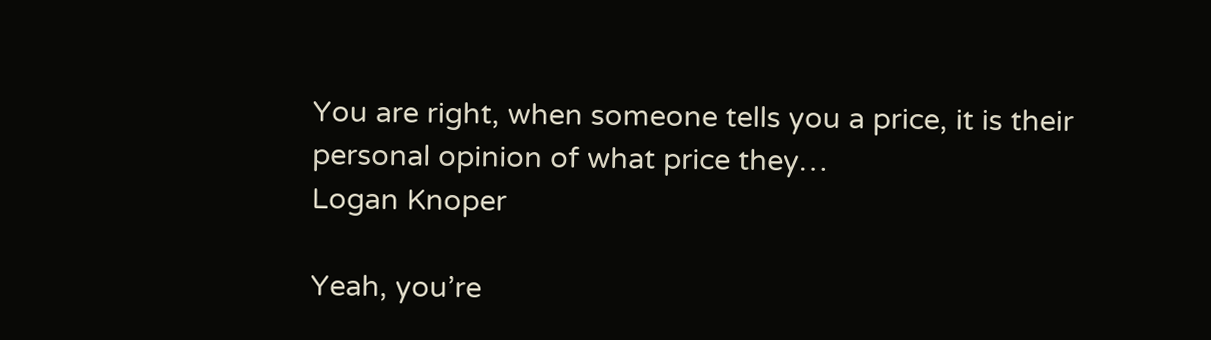You are right, when someone tells you a price, it is their personal opinion of what price they…
Logan Knoper

Yeah, you’re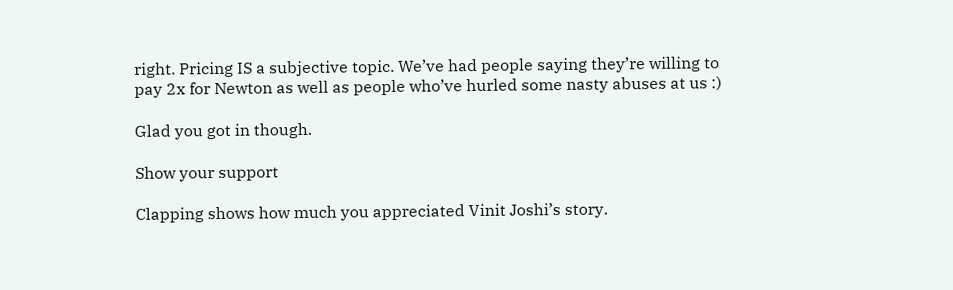right. Pricing IS a subjective topic. We’ve had people saying they’re willing to pay 2x for Newton as well as people who’ve hurled some nasty abuses at us :)

Glad you got in though.

Show your support

Clapping shows how much you appreciated Vinit Joshi’s story.